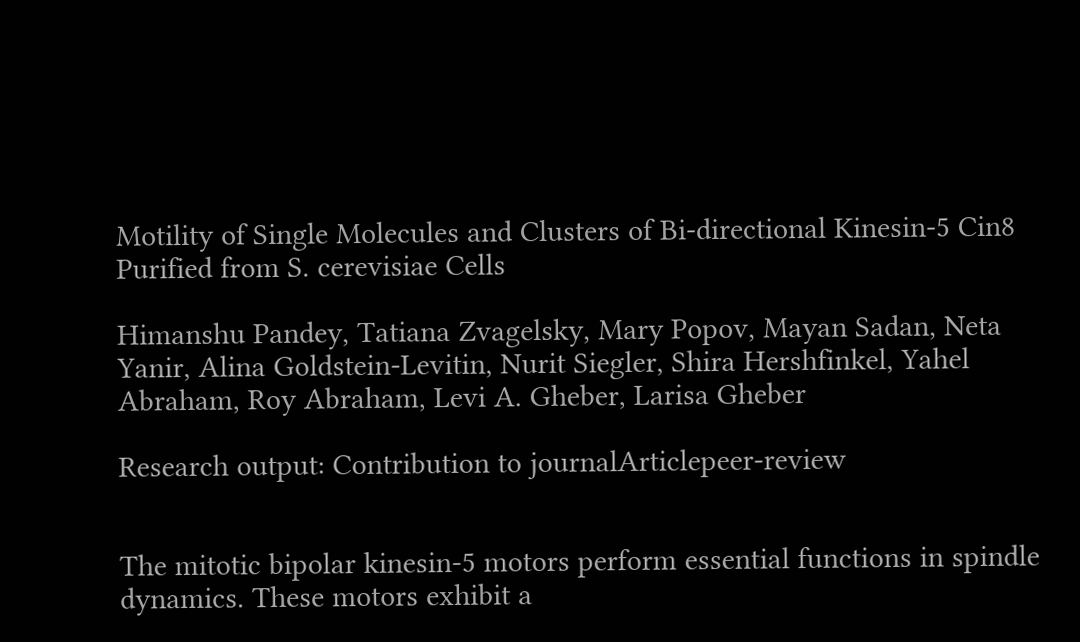Motility of Single Molecules and Clusters of Bi-directional Kinesin-5 Cin8 Purified from S. cerevisiae Cells

Himanshu Pandey, Tatiana Zvagelsky, Mary Popov, Mayan Sadan, Neta Yanir, Alina Goldstein-Levitin, Nurit Siegler, Shira Hershfinkel, Yahel Abraham, Roy Abraham, Levi A. Gheber, Larisa Gheber

Research output: Contribution to journalArticlepeer-review


The mitotic bipolar kinesin-5 motors perform essential functions in spindle dynamics. These motors exhibit a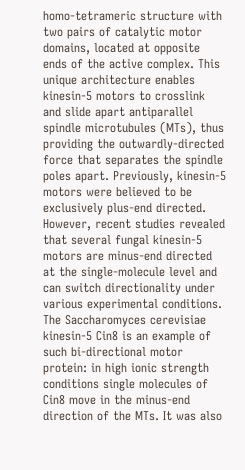homo-tetrameric structure with two pairs of catalytic motor domains, located at opposite ends of the active complex. This unique architecture enables kinesin-5 motors to crosslink and slide apart antiparallel spindle microtubules (MTs), thus providing the outwardly-directed force that separates the spindle poles apart. Previously, kinesin-5 motors were believed to be exclusively plus-end directed. However, recent studies revealed that several fungal kinesin-5 motors are minus-end directed at the single-molecule level and can switch directionality under various experimental conditions. The Saccharomyces cerevisiae kinesin-5 Cin8 is an example of such bi-directional motor protein: in high ionic strength conditions single molecules of Cin8 move in the minus-end direction of the MTs. It was also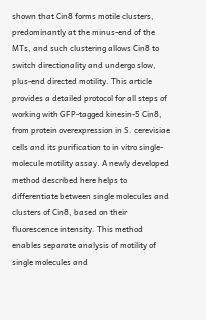shown that Cin8 forms motile clusters, predominantly at the minus-end of the MTs, and such clustering allows Cin8 to switch directionality and undergo slow, plus-end directed motility. This article provides a detailed protocol for all steps of working with GFP-tagged kinesin-5 Cin8, from protein overexpression in S. cerevisiae cells and its purification to in vitro single-molecule motility assay. A newly developed method described here helps to differentiate between single molecules and clusters of Cin8, based on their fluorescence intensity. This method enables separate analysis of motility of single molecules and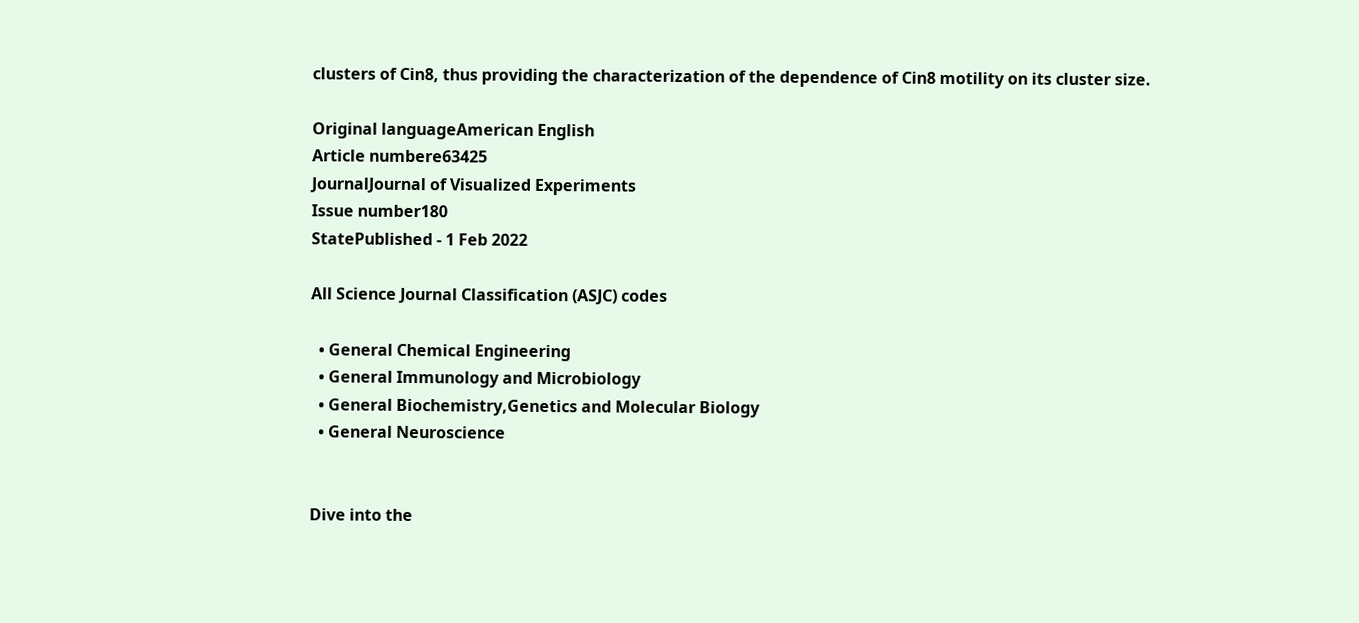clusters of Cin8, thus providing the characterization of the dependence of Cin8 motility on its cluster size.

Original languageAmerican English
Article numbere63425
JournalJournal of Visualized Experiments
Issue number180
StatePublished - 1 Feb 2022

All Science Journal Classification (ASJC) codes

  • General Chemical Engineering
  • General Immunology and Microbiology
  • General Biochemistry,Genetics and Molecular Biology
  • General Neuroscience


Dive into the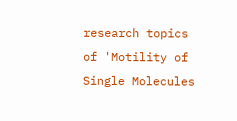research topics of 'Motility of Single Molecules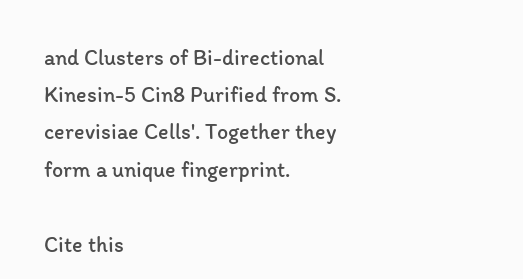and Clusters of Bi-directional Kinesin-5 Cin8 Purified from S. cerevisiae Cells'. Together they form a unique fingerprint.

Cite this